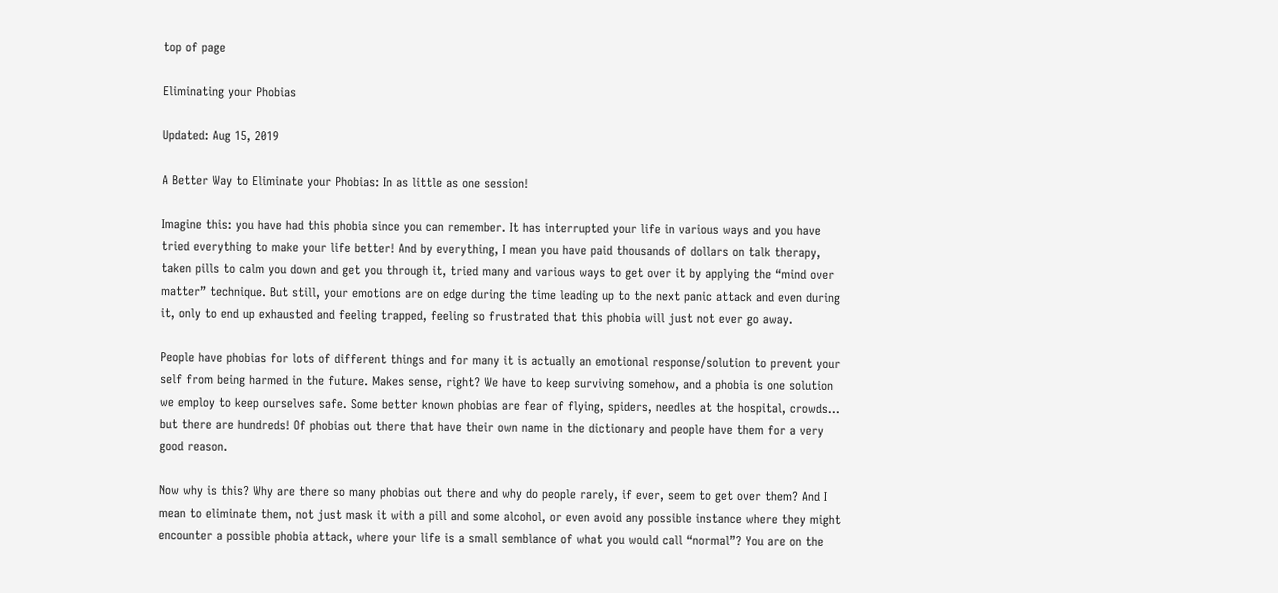top of page

Eliminating your Phobias

Updated: Aug 15, 2019

A Better Way to Eliminate your Phobias: In as little as one session!

Imagine this: you have had this phobia since you can remember. It has interrupted your life in various ways and you have tried everything to make your life better! And by everything, I mean you have paid thousands of dollars on talk therapy, taken pills to calm you down and get you through it, tried many and various ways to get over it by applying the “mind over matter” technique. But still, your emotions are on edge during the time leading up to the next panic attack and even during it, only to end up exhausted and feeling trapped, feeling so frustrated that this phobia will just not ever go away.

People have phobias for lots of different things and for many it is actually an emotional response/solution to prevent your self from being harmed in the future. Makes sense, right? We have to keep surviving somehow, and a phobia is one solution we employ to keep ourselves safe. Some better known phobias are fear of flying, spiders, needles at the hospital, crowds… but there are hundreds! Of phobias out there that have their own name in the dictionary and people have them for a very good reason.

Now why is this? Why are there so many phobias out there and why do people rarely, if ever, seem to get over them? And I mean to eliminate them, not just mask it with a pill and some alcohol, or even avoid any possible instance where they might encounter a possible phobia attack, where your life is a small semblance of what you would call “normal”? You are on the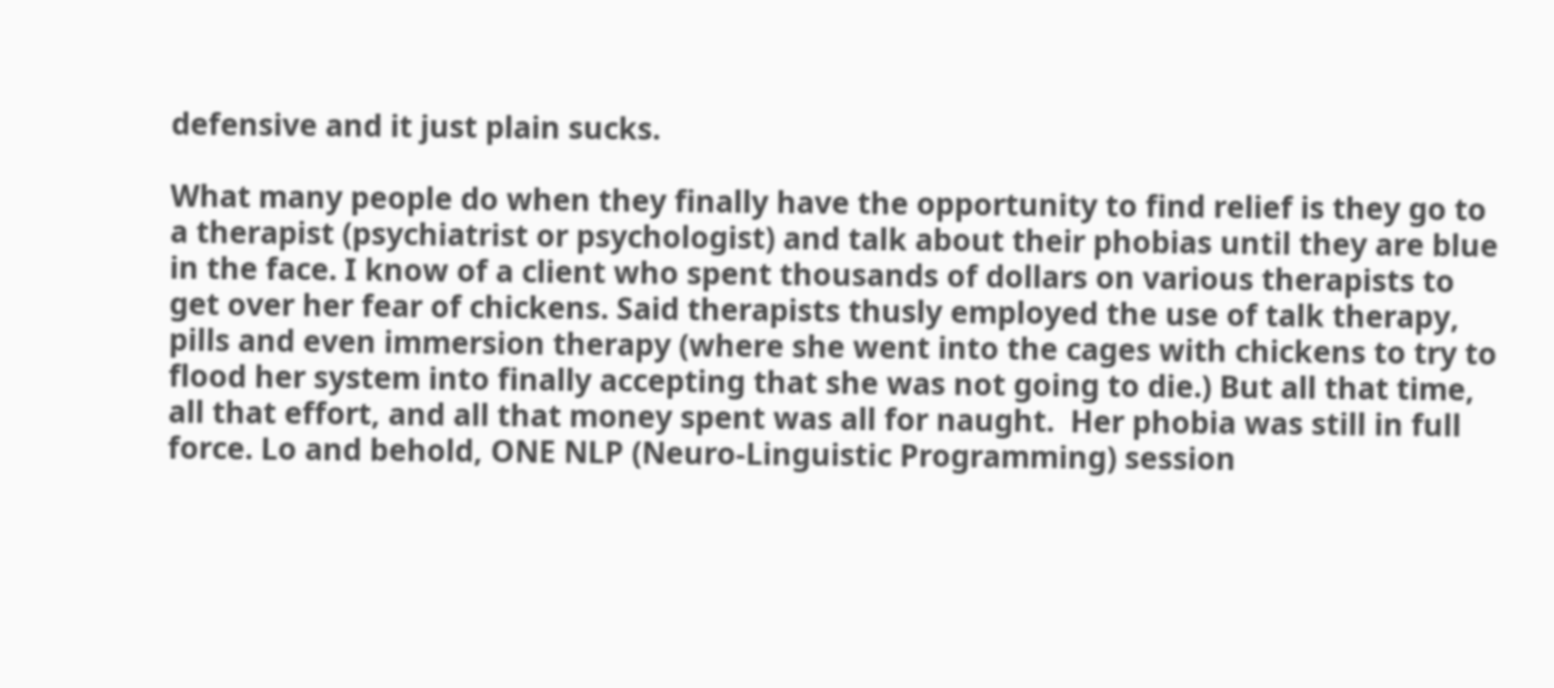defensive and it just plain sucks.

What many people do when they finally have the opportunity to find relief is they go to a therapist (psychiatrist or psychologist) and talk about their phobias until they are blue in the face. I know of a client who spent thousands of dollars on various therapists to get over her fear of chickens. Said therapists thusly employed the use of talk therapy, pills and even immersion therapy (where she went into the cages with chickens to try to flood her system into finally accepting that she was not going to die.) But all that time, all that effort, and all that money spent was all for naught.  Her phobia was still in full force. Lo and behold, ONE NLP (Neuro-Linguistic Programming) session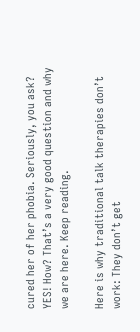cured her of her phobia. Seriously, you ask? YES! How? That’s a very good question and why we are here. Keep reading.

Here is why traditional talk therapies don’t work: They don’t get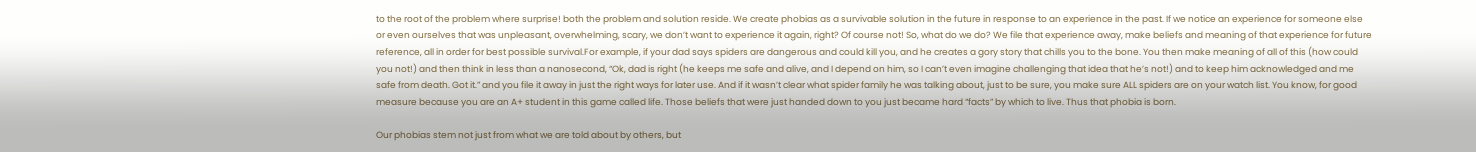to the root of the problem where surprise! both the problem and solution reside. We create phobias as a survivable solution in the future in response to an experience in the past. If we notice an experience for someone else or even ourselves that was unpleasant, overwhelming, scary, we don’t want to experience it again, right? Of course not! So, what do we do? We file that experience away, make beliefs and meaning of that experience for future reference, all in order for best possible survival.For example, if your dad says spiders are dangerous and could kill you, and he creates a gory story that chills you to the bone. You then make meaning of all of this (how could you not!) and then think in less than a nanosecond, “Ok, dad is right (he keeps me safe and alive, and I depend on him, so I can’t even imagine challenging that idea that he’s not!) and to keep him acknowledged and me safe from death. Got it.” and you file it away in just the right ways for later use. And if it wasn’t clear what spider family he was talking about, just to be sure, you make sure ALL spiders are on your watch list. You know, for good measure because you are an A+ student in this game called life. Those beliefs that were just handed down to you just became hard “facts” by which to live. Thus that phobia is born.

Our phobias stem not just from what we are told about by others, but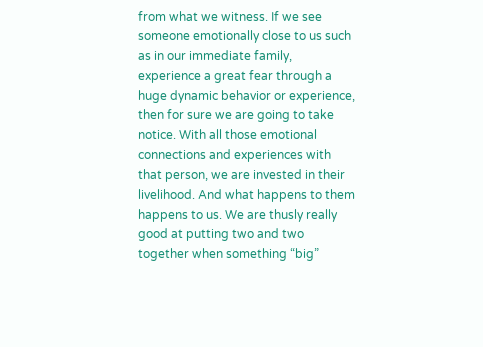from what we witness. If we see someone emotionally close to us such as in our immediate family, experience a great fear through a huge dynamic behavior or experience, then for sure we are going to take notice. With all those emotional connections and experiences with that person, we are invested in their livelihood. And what happens to them happens to us. We are thusly really good at putting two and two together when something “big”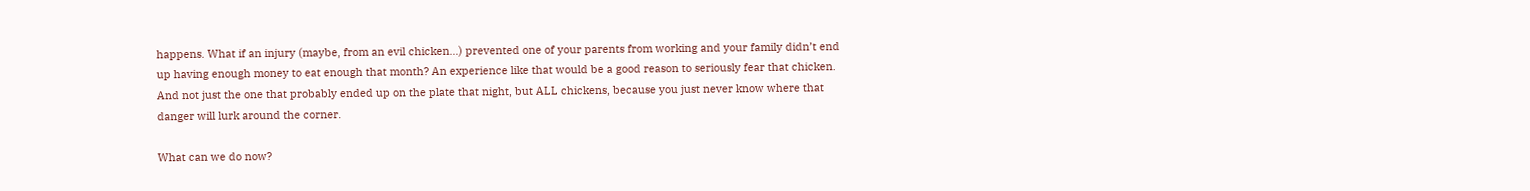happens. What if an injury (maybe, from an evil chicken…) prevented one of your parents from working and your family didn’t end up having enough money to eat enough that month? An experience like that would be a good reason to seriously fear that chicken. And not just the one that probably ended up on the plate that night, but ALL chickens, because you just never know where that danger will lurk around the corner.

What can we do now?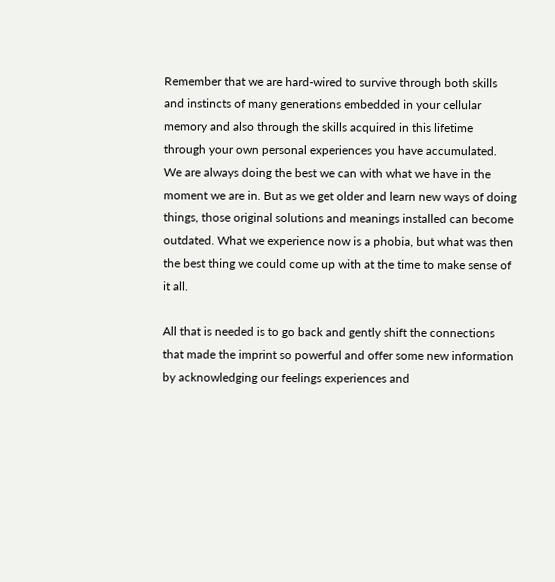Remember that we are hard-wired to survive through both skills and instincts of many generations embedded in your cellular memory and also through the skills acquired in this lifetime through your own personal experiences you have accumulated. We are always doing the best we can with what we have in the moment we are in. But as we get older and learn new ways of doing things, those original solutions and meanings installed can become outdated. What we experience now is a phobia, but what was then the best thing we could come up with at the time to make sense of it all.

All that is needed is to go back and gently shift the connections that made the imprint so powerful and offer some new information by acknowledging our feelings experiences and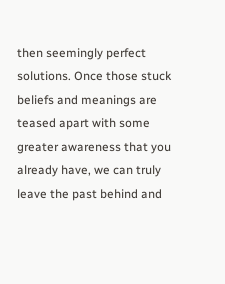then seemingly perfect solutions. Once those stuck beliefs and meanings are teased apart with some greater awareness that you already have, we can truly leave the past behind and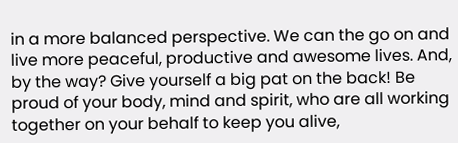in a more balanced perspective. We can the go on and live more peaceful, productive and awesome lives. And, by the way? Give yourself a big pat on the back! Be proud of your body, mind and spirit, who are all working together on your behalf to keep you alive,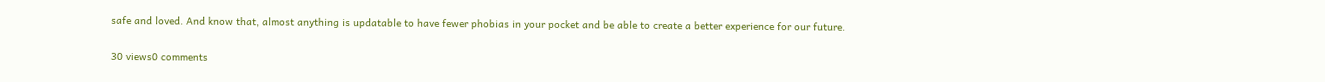safe and loved. And know that, almost anything is updatable to have fewer phobias in your pocket and be able to create a better experience for our future.


30 views0 comments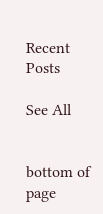Recent Posts

See All


bottom of page